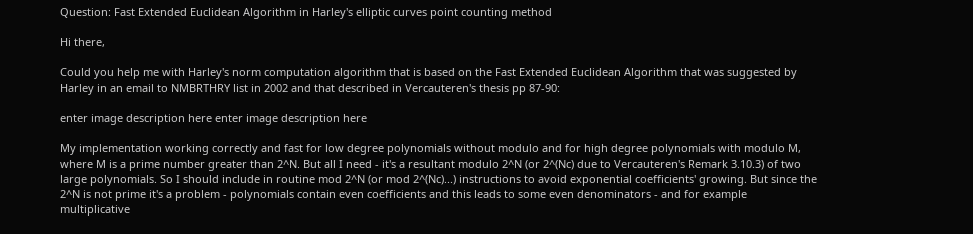Question: Fast Extended Euclidean Algorithm in Harley's elliptic curves point counting method

Hi there,

Could you help me with Harley's norm computation algorithm that is based on the Fast Extended Euclidean Algorithm that was suggested by Harley in an email to NMBRTHRY list in 2002 and that described in Vercauteren's thesis pp 87-90:

enter image description here enter image description here

My implementation working correctly and fast for low degree polynomials without modulo and for high degree polynomials with modulo M, where M is a prime number greater than 2^N. But all I need - it's a resultant modulo 2^N (or 2^(Nc) due to Vercauteren's Remark 3.10.3) of two large polynomials. So I should include in routine mod 2^N (or mod 2^(Nc)...) instructions to avoid exponential coefficients' growing. But since the 2^N is not prime it's a problem - polynomials contain even coefficients and this leads to some even denominators - and for example multiplicative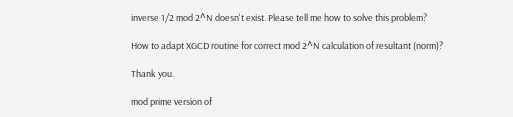inverse 1/2 mod 2^N doesn't exist. Please tell me how to solve this problem?

How to adapt XGCD routine for correct mod 2^N calculation of resultant (norm)?

Thank you.

mod prime version of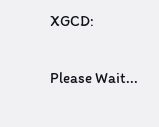XGCD:

Please Wait...